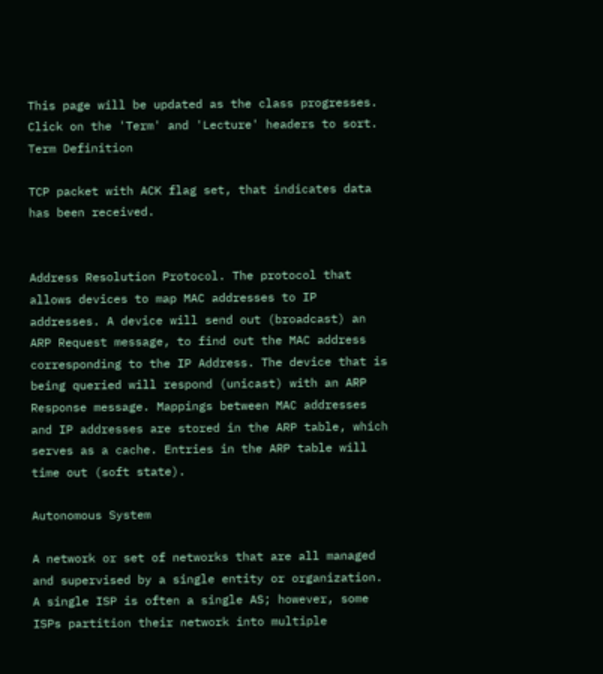This page will be updated as the class progresses. Click on the 'Term' and 'Lecture' headers to sort.
Term Definition

TCP packet with ACK flag set, that indicates data has been received.


Address Resolution Protocol. The protocol that allows devices to map MAC addresses to IP addresses. A device will send out (broadcast) an ARP Request message, to find out the MAC address corresponding to the IP Address. The device that is being queried will respond (unicast) with an ARP Response message. Mappings between MAC addresses and IP addresses are stored in the ARP table, which serves as a cache. Entries in the ARP table will time out (soft state).

Autonomous System

A network or set of networks that are all managed and supervised by a single entity or organization. A single ISP is often a single AS; however, some ISPs partition their network into multiple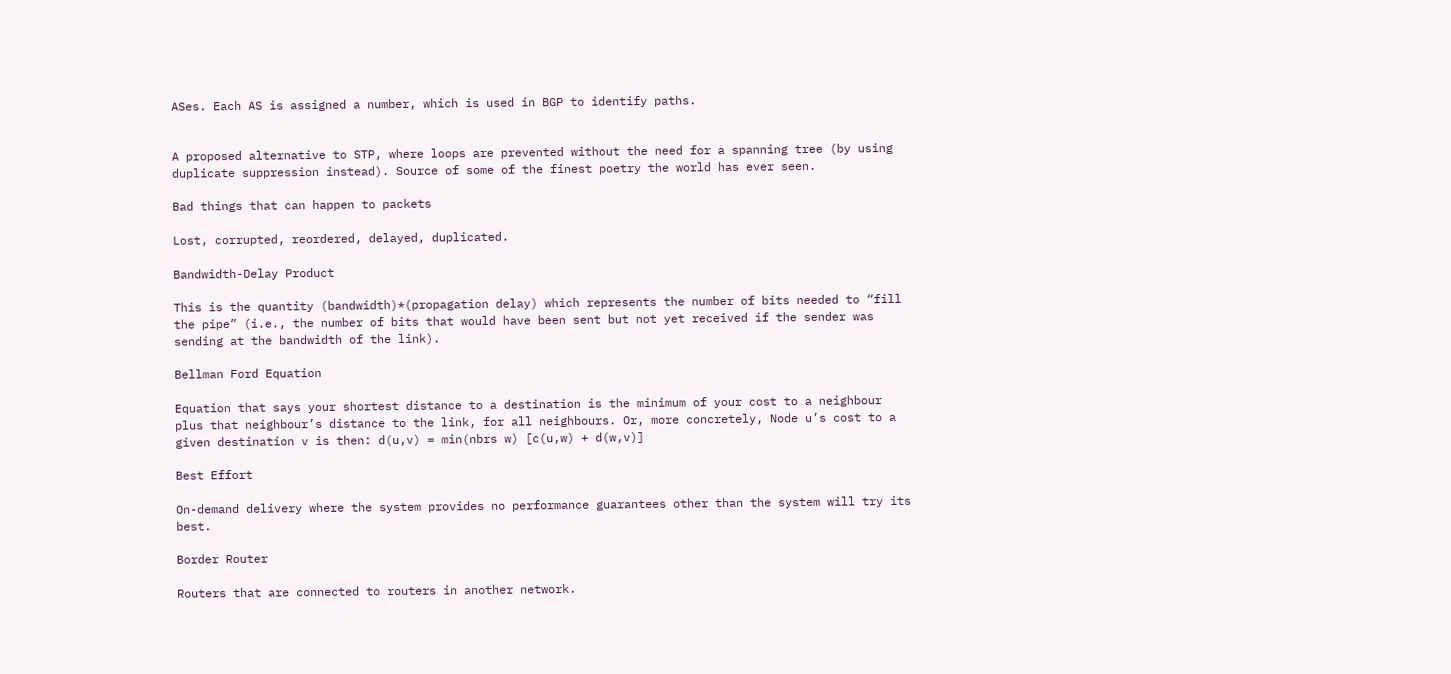ASes. Each AS is assigned a number, which is used in BGP to identify paths.


A proposed alternative to STP, where loops are prevented without the need for a spanning tree (by using duplicate suppression instead). Source of some of the finest poetry the world has ever seen.

Bad things that can happen to packets

Lost, corrupted, reordered, delayed, duplicated.

Bandwidth-Delay Product

This is the quantity (bandwidth)*(propagation delay) which represents the number of bits needed to “fill the pipe” (i.e., the number of bits that would have been sent but not yet received if the sender was sending at the bandwidth of the link).

Bellman Ford Equation

Equation that says your shortest distance to a destination is the minimum of your cost to a neighbour plus that neighbour’s distance to the link, for all neighbours. Or, more concretely, Node u’s cost to a given destination v is then: d(u,v) = min(nbrs w) [c(u,w) + d(w,v)]

Best Effort

On-demand delivery where the system provides no performance guarantees other than the system will try its best.

Border Router

Routers that are connected to routers in another network.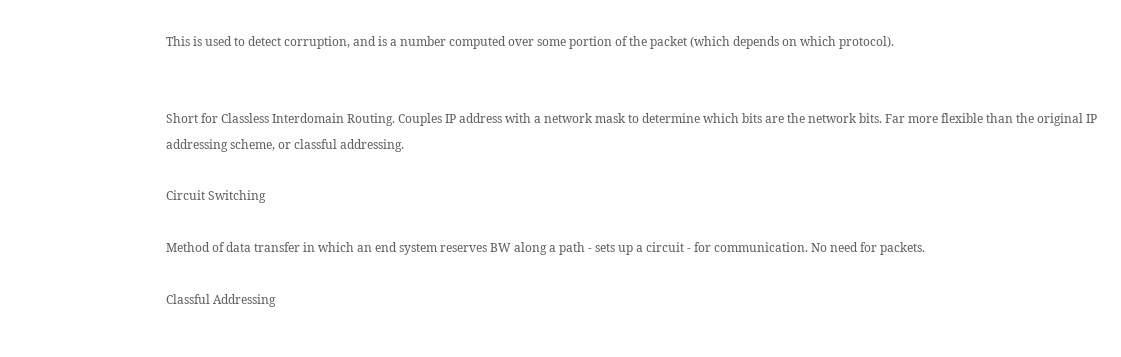This is used to detect corruption, and is a number computed over some portion of the packet (which depends on which protocol).


Short for Classless Interdomain Routing. Couples IP address with a network mask to determine which bits are the network bits. Far more flexible than the original IP addressing scheme, or classful addressing.

Circuit Switching

Method of data transfer in which an end system reserves BW along a path - sets up a circuit - for communication. No need for packets.

Classful Addressing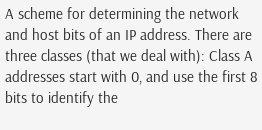A scheme for determining the network and host bits of an IP address. There are three classes (that we deal with): Class A addresses start with 0, and use the first 8 bits to identify the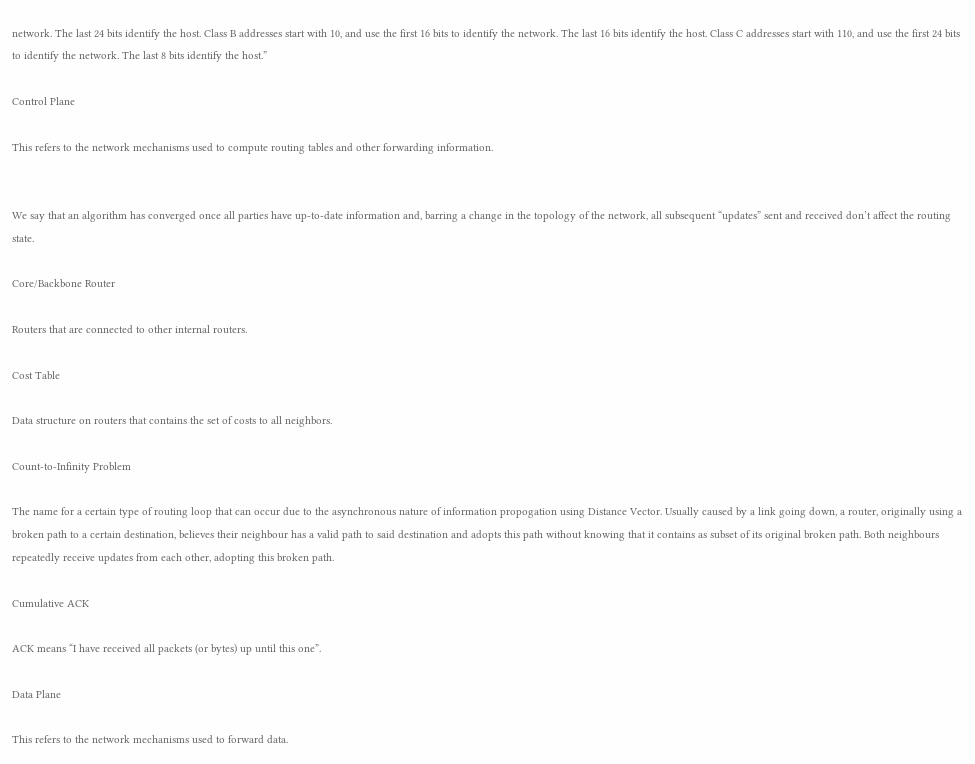network. The last 24 bits identify the host. Class B addresses start with 10, and use the first 16 bits to identify the network. The last 16 bits identify the host. Class C addresses start with 110, and use the first 24 bits to identify the network. The last 8 bits identify the host.”

Control Plane

This refers to the network mechanisms used to compute routing tables and other forwarding information.


We say that an algorithm has converged once all parties have up-to-date information and, barring a change in the topology of the network, all subsequent “updates” sent and received don’t affect the routing state.

Core/Backbone Router

Routers that are connected to other internal routers.

Cost Table

Data structure on routers that contains the set of costs to all neighbors.

Count-to-Infinity Problem

The name for a certain type of routing loop that can occur due to the asynchronous nature of information propogation using Distance Vector. Usually caused by a link going down, a router, originally using a broken path to a certain destination, believes their neighbour has a valid path to said destination and adopts this path without knowing that it contains as subset of its original broken path. Both neighbours repeatedly receive updates from each other, adopting this broken path.

Cumulative ACK

ACK means “I have received all packets (or bytes) up until this one”.

Data Plane

This refers to the network mechanisms used to forward data.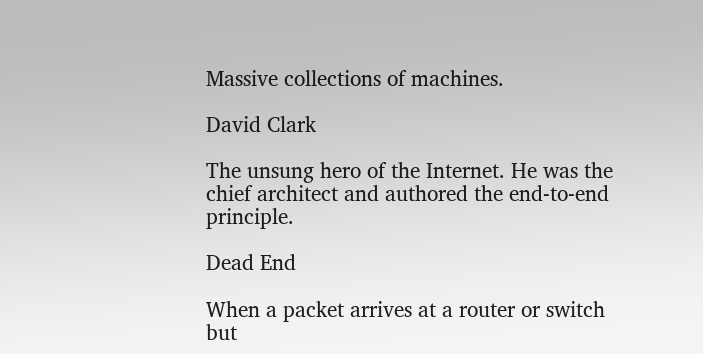Massive collections of machines.

David Clark

The unsung hero of the Internet. He was the chief architect and authored the end-to-end principle.

Dead End

When a packet arrives at a router or switch but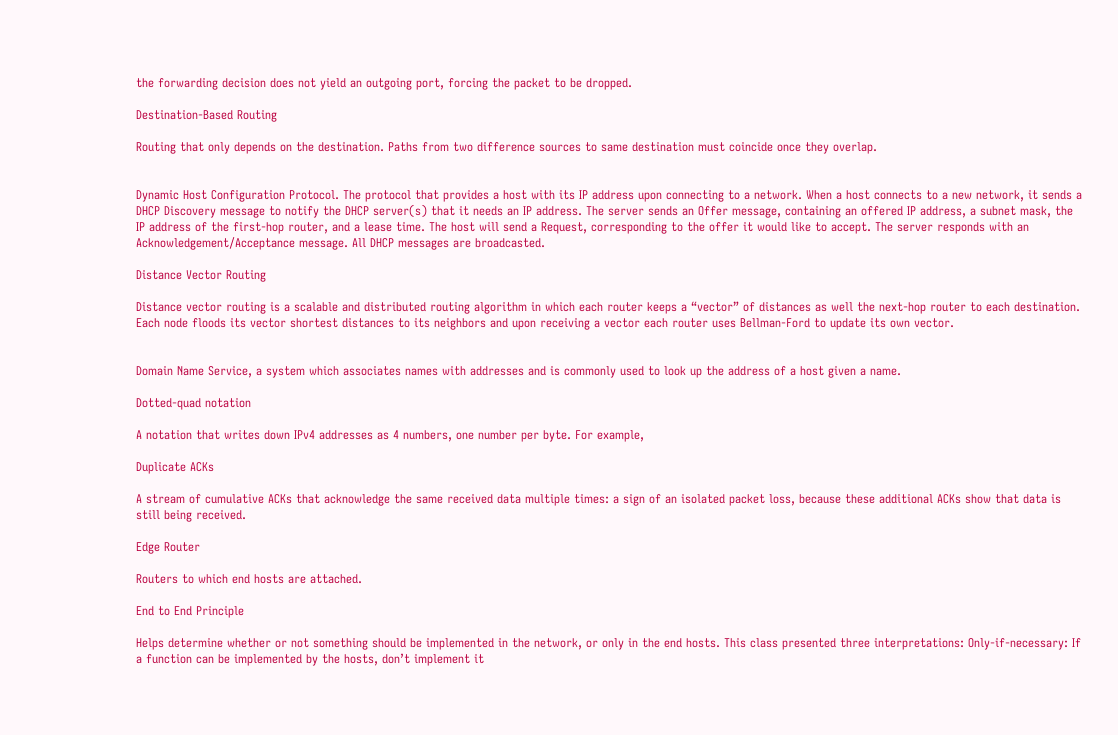the forwarding decision does not yield an outgoing port, forcing the packet to be dropped.

Destination-Based Routing

Routing that only depends on the destination. Paths from two difference sources to same destination must coincide once they overlap.


Dynamic Host Configuration Protocol. The protocol that provides a host with its IP address upon connecting to a network. When a host connects to a new network, it sends a DHCP Discovery message to notify the DHCP server(s) that it needs an IP address. The server sends an Offer message, containing an offered IP address, a subnet mask, the IP address of the first-hop router, and a lease time. The host will send a Request, corresponding to the offer it would like to accept. The server responds with an Acknowledgement/Acceptance message. All DHCP messages are broadcasted.

Distance Vector Routing

Distance vector routing is a scalable and distributed routing algorithm in which each router keeps a “vector” of distances as well the next-hop router to each destination. Each node floods its vector shortest distances to its neighbors and upon receiving a vector each router uses Bellman-Ford to update its own vector.


Domain Name Service, a system which associates names with addresses and is commonly used to look up the address of a host given a name.

Dotted-quad notation

A notation that writes down IPv4 addresses as 4 numbers, one number per byte. For example,

Duplicate ACKs

A stream of cumulative ACKs that acknowledge the same received data multiple times: a sign of an isolated packet loss, because these additional ACKs show that data is still being received.

Edge Router

Routers to which end hosts are attached.

End to End Principle

Helps determine whether or not something should be implemented in the network, or only in the end hosts. This class presented three interpretations: Only-if-necessary: If a function can be implemented by the hosts, don’t implement it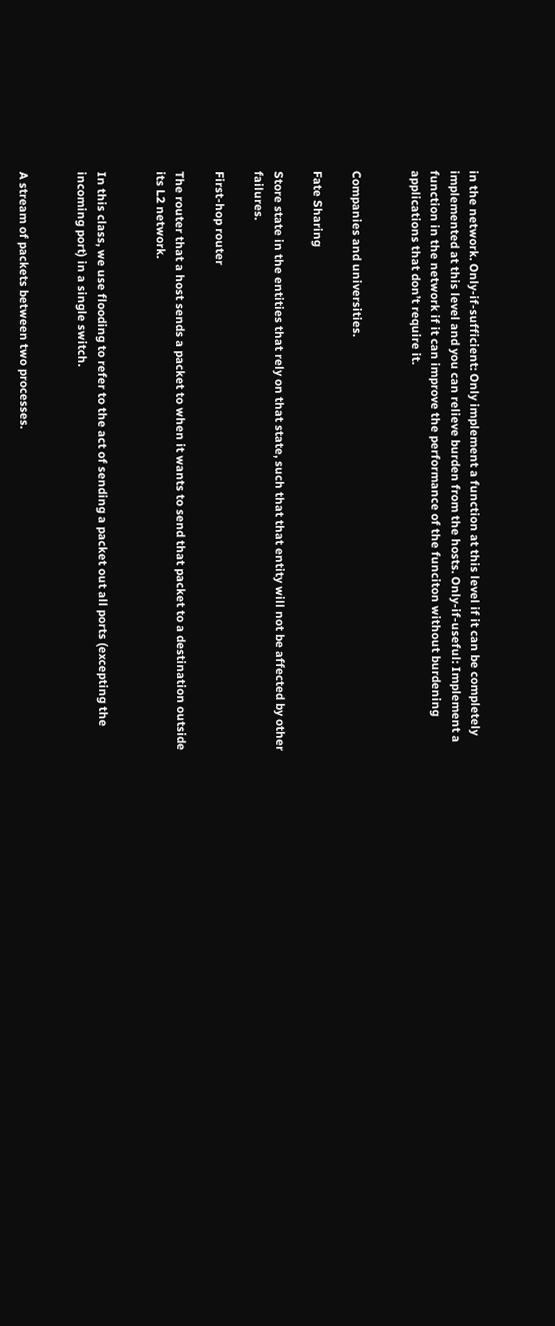in the network. Only-if-sufficient: Only implement a function at this level if it can be completely implemented at this level and you can relieve burden from the hosts. Only-if-useful: Implement a function in the network if it can improve the performance of the funciton without burdening applications that don’t require it.


Companies and universities.

Fate Sharing

Store state in the entities that rely on that state, such that that entity will not be affected by other failures.

First-hop router

The router that a host sends a packet to when it wants to send that packet to a destination outside its L2 network.


In this class, we use flooding to refer to the act of sending a packet out all ports (excepting the incoming port) in a single switch.


A stream of packets between two processes.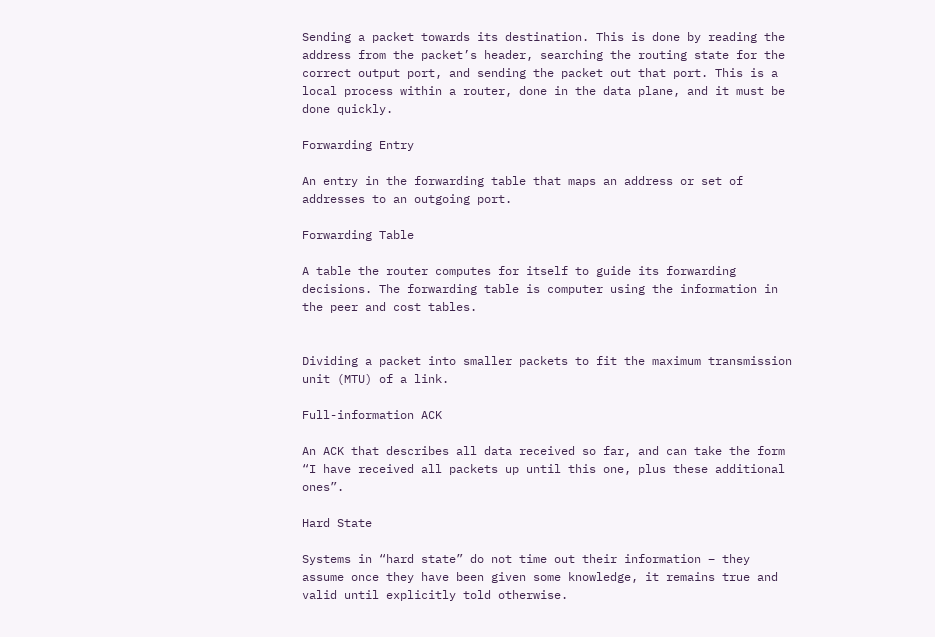Sending a packet towards its destination. This is done by reading the address from the packet’s header, searching the routing state for the correct output port, and sending the packet out that port. This is a local process within a router, done in the data plane, and it must be done quickly.

Forwarding Entry

An entry in the forwarding table that maps an address or set of addresses to an outgoing port.

Forwarding Table

A table the router computes for itself to guide its forwarding decisions. The forwarding table is computer using the information in the peer and cost tables.


Dividing a packet into smaller packets to fit the maximum transmission unit (MTU) of a link.

Full-information ACK

An ACK that describes all data received so far, and can take the form “I have received all packets up until this one, plus these additional ones”.

Hard State

Systems in “hard state” do not time out their information – they assume once they have been given some knowledge, it remains true and valid until explicitly told otherwise.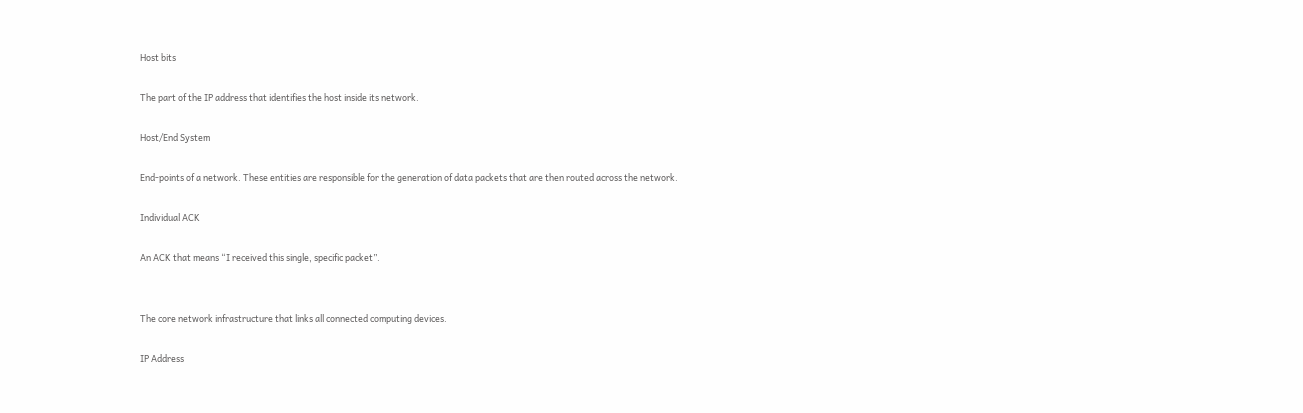Host bits

The part of the IP address that identifies the host inside its network.

Host/End System

End-points of a network. These entities are responsible for the generation of data packets that are then routed across the network.

Individual ACK

An ACK that means “I received this single, specific packet”.


The core network infrastructure that links all connected computing devices.

IP Address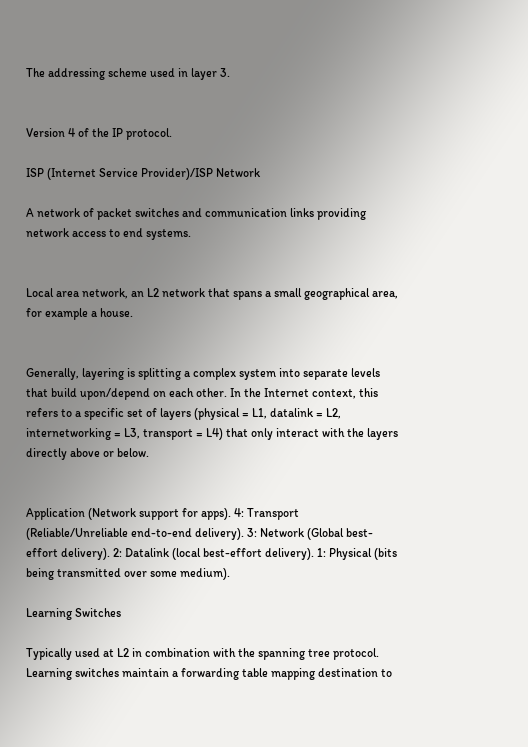The addressing scheme used in layer 3.


Version 4 of the IP protocol.

ISP (Internet Service Provider)/ISP Network

A network of packet switches and communication links providing network access to end systems.


Local area network, an L2 network that spans a small geographical area, for example a house.


Generally, layering is splitting a complex system into separate levels that build upon/depend on each other. In the Internet context, this refers to a specific set of layers (physical = L1, datalink = L2, internetworking = L3, transport = L4) that only interact with the layers directly above or below.


Application (Network support for apps). 4: Transport (Reliable/Unreliable end-to-end delivery). 3: Network (Global best-effort delivery). 2: Datalink (local best-effort delivery). 1: Physical (bits being transmitted over some medium).

Learning Switches

Typically used at L2 in combination with the spanning tree protocol. Learning switches maintain a forwarding table mapping destination to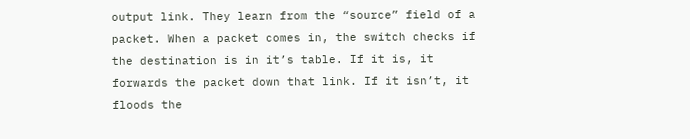output link. They learn from the “source” field of a packet. When a packet comes in, the switch checks if the destination is in it’s table. If it is, it forwards the packet down that link. If it isn’t, it floods the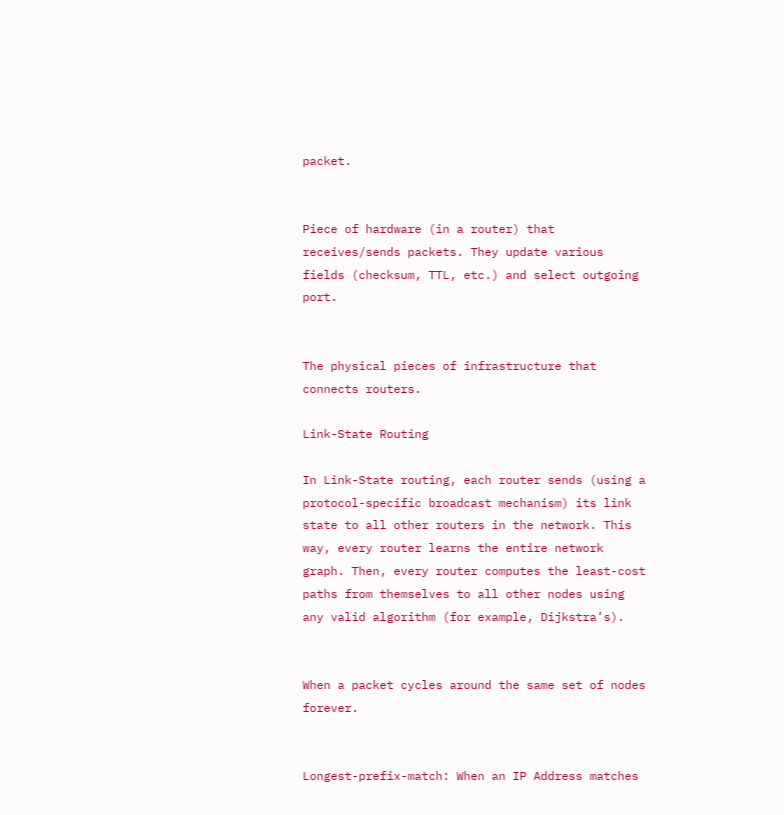packet.


Piece of hardware (in a router) that receives/sends packets. They update various fields (checksum, TTL, etc.) and select outgoing port.


The physical pieces of infrastructure that connects routers.

Link-State Routing

In Link-State routing, each router sends (using a protocol-specific broadcast mechanism) its link state to all other routers in the network. This way, every router learns the entire network graph. Then, every router computes the least-cost paths from themselves to all other nodes using any valid algorithm (for example, Dijkstra’s).


When a packet cycles around the same set of nodes forever.


Longest-prefix-match: When an IP Address matches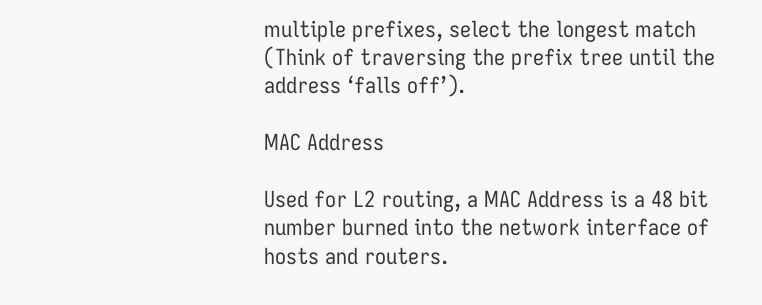multiple prefixes, select the longest match (Think of traversing the prefix tree until the address ‘falls off’).

MAC Address

Used for L2 routing, a MAC Address is a 48 bit number burned into the network interface of hosts and routers.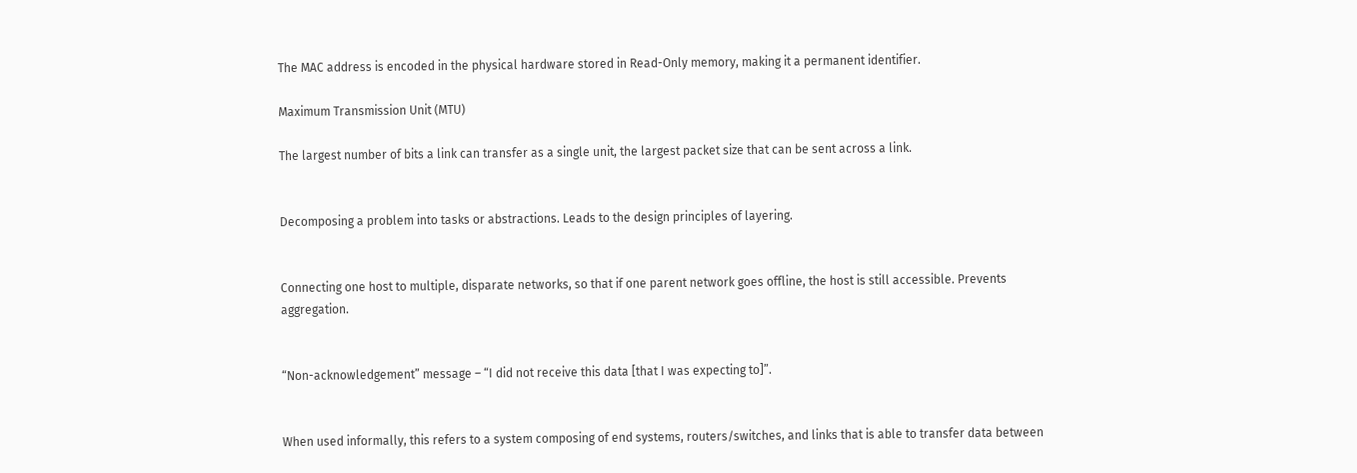The MAC address is encoded in the physical hardware stored in Read-Only memory, making it a permanent identifier.

Maximum Transmission Unit (MTU)

The largest number of bits a link can transfer as a single unit, the largest packet size that can be sent across a link.


Decomposing a problem into tasks or abstractions. Leads to the design principles of layering.


Connecting one host to multiple, disparate networks, so that if one parent network goes offline, the host is still accessible. Prevents aggregation.


“Non-acknowledgement” message – “I did not receive this data [that I was expecting to]”.


When used informally, this refers to a system composing of end systems, routers/switches, and links that is able to transfer data between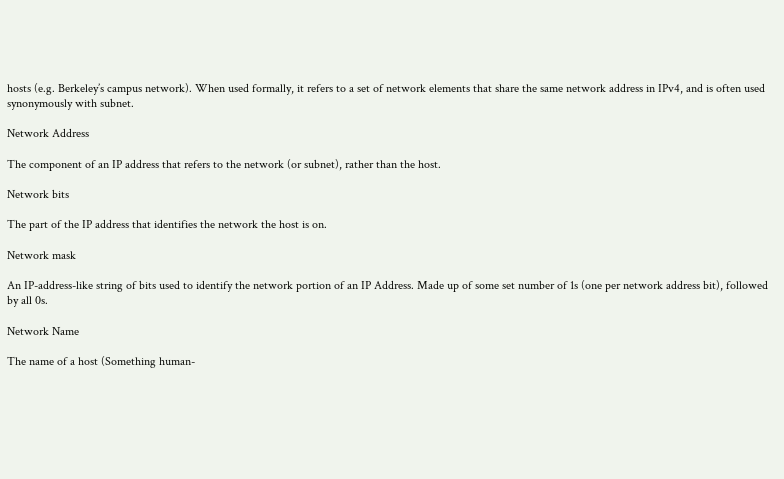hosts (e.g. Berkeley’s campus network). When used formally, it refers to a set of network elements that share the same network address in IPv4, and is often used synonymously with subnet.

Network Address

The component of an IP address that refers to the network (or subnet), rather than the host.

Network bits

The part of the IP address that identifies the network the host is on.

Network mask

An IP-address-like string of bits used to identify the network portion of an IP Address. Made up of some set number of 1s (one per network address bit), followed by all 0s.

Network Name

The name of a host (Something human-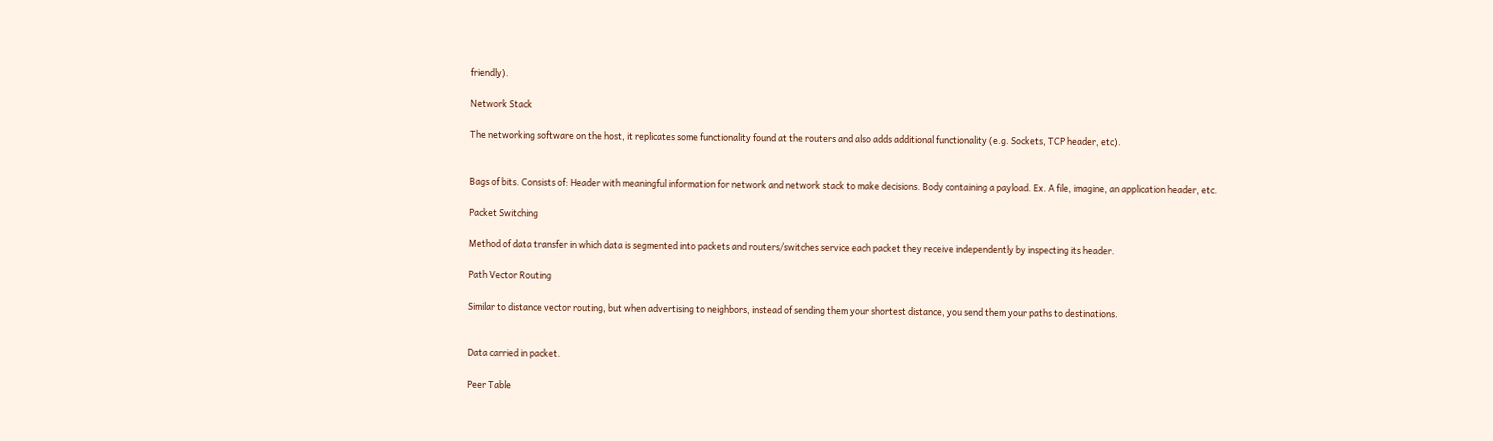friendly).

Network Stack

The networking software on the host, it replicates some functionality found at the routers and also adds additional functionality (e.g. Sockets, TCP header, etc).


Bags of bits. Consists of: Header with meaningful information for network and network stack to make decisions. Body containing a payload. Ex. A file, imagine, an application header, etc.

Packet Switching

Method of data transfer in which data is segmented into packets and routers/switches service each packet they receive independently by inspecting its header.

Path Vector Routing

Similar to distance vector routing, but when advertising to neighbors, instead of sending them your shortest distance, you send them your paths to destinations.


Data carried in packet.

Peer Table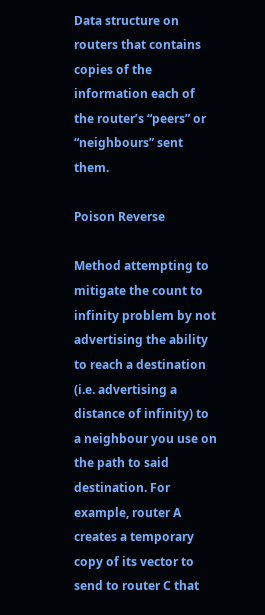Data structure on routers that contains copies of the information each of the router’s “peers” or “neighbours” sent them.

Poison Reverse

Method attempting to mitigate the count to infinity problem by not advertising the ability to reach a destination (i.e. advertising a distance of infinity) to a neighbour you use on the path to said destination. For example, router A creates a temporary copy of its vector to send to router C that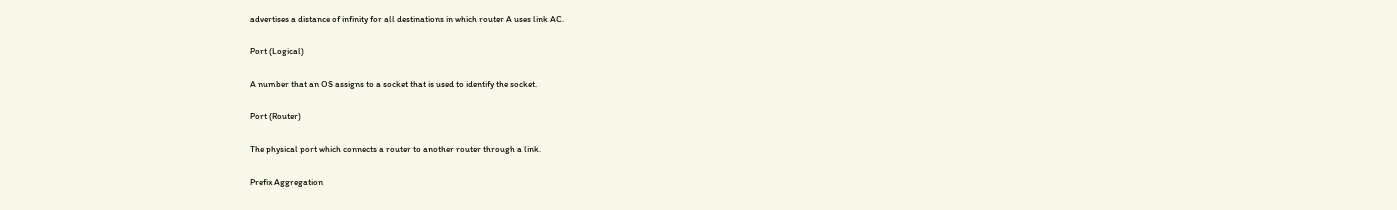advertises a distance of infinity for all destinations in which router A uses link AC.

Port (Logical)

A number that an OS assigns to a socket that is used to identify the socket.

Port (Router)

The physical port which connects a router to another router through a link.

Prefix Aggregation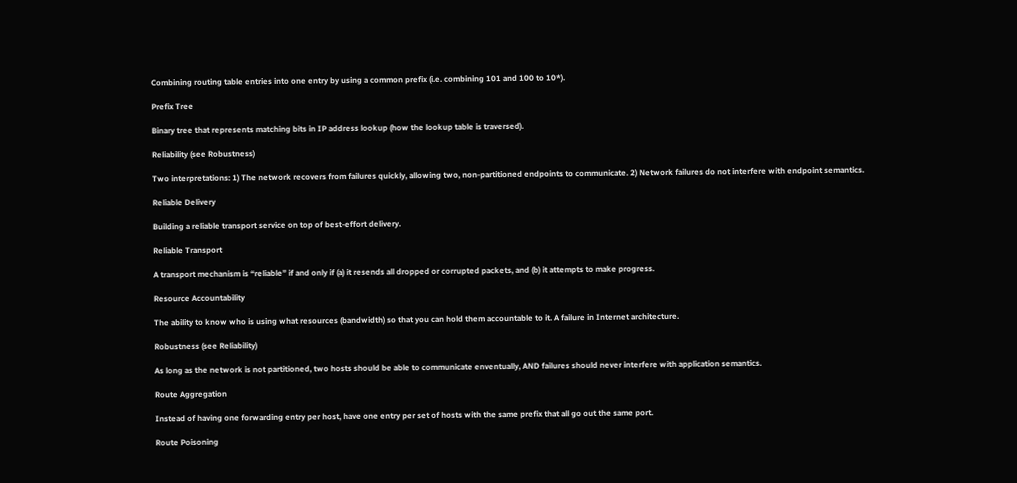Combining routing table entries into one entry by using a common prefix (i.e. combining 101 and 100 to 10*).

Prefix Tree

Binary tree that represents matching bits in IP address lookup (how the lookup table is traversed).

Reliability (see Robustness)

Two interpretations: 1) The network recovers from failures quickly, allowing two, non-partitioned endpoints to communicate. 2) Network failures do not interfere with endpoint semantics.

Reliable Delivery

Building a reliable transport service on top of best-effort delivery.

Reliable Transport

A transport mechanism is “reliable” if and only if (a) it resends all dropped or corrupted packets, and (b) it attempts to make progress.

Resource Accountability

The ability to know who is using what resources (bandwidth) so that you can hold them accountable to it. A failure in Internet architecture.

Robustness (see Reliability)

As long as the network is not partitioned, two hosts should be able to communicate enventually, AND failures should never interfere with application semantics.

Route Aggregation

Instead of having one forwarding entry per host, have one entry per set of hosts with the same prefix that all go out the same port.

Route Poisoning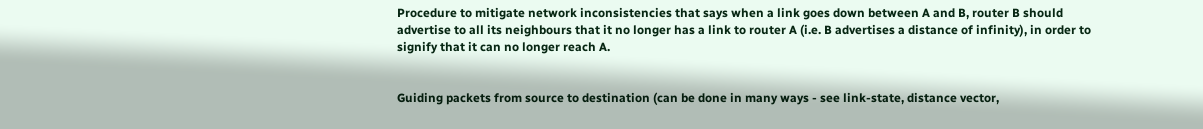Procedure to mitigate network inconsistencies that says when a link goes down between A and B, router B should advertise to all its neighbours that it no longer has a link to router A (i.e. B advertises a distance of infinity), in order to signify that it can no longer reach A.


Guiding packets from source to destination (can be done in many ways - see link-state, distance vector,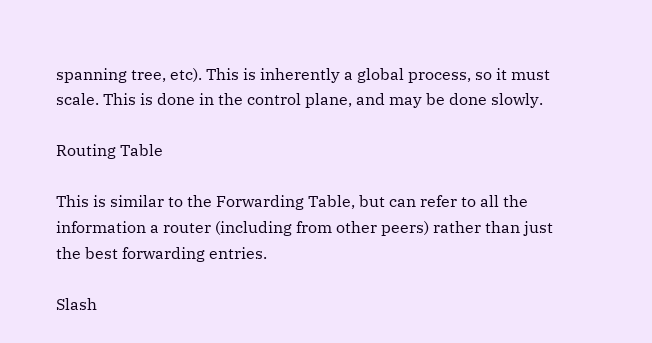spanning tree, etc). This is inherently a global process, so it must scale. This is done in the control plane, and may be done slowly.

Routing Table

This is similar to the Forwarding Table, but can refer to all the information a router (including from other peers) rather than just the best forwarding entries.

Slash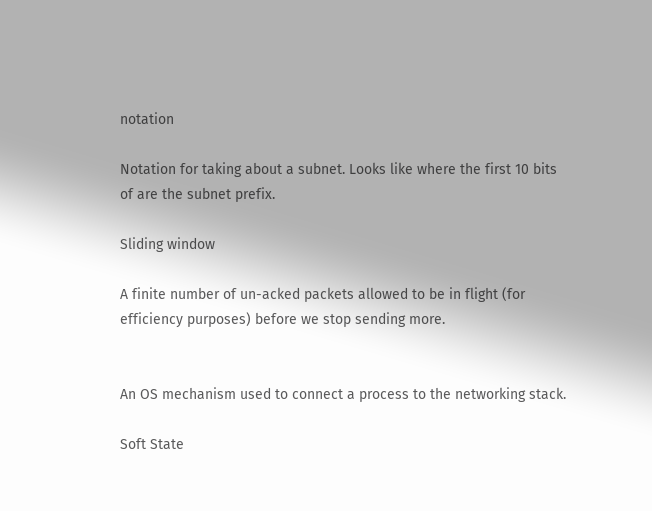notation

Notation for taking about a subnet. Looks like where the first 10 bits of are the subnet prefix.

Sliding window

A finite number of un-acked packets allowed to be in flight (for efficiency purposes) before we stop sending more.


An OS mechanism used to connect a process to the networking stack.

Soft State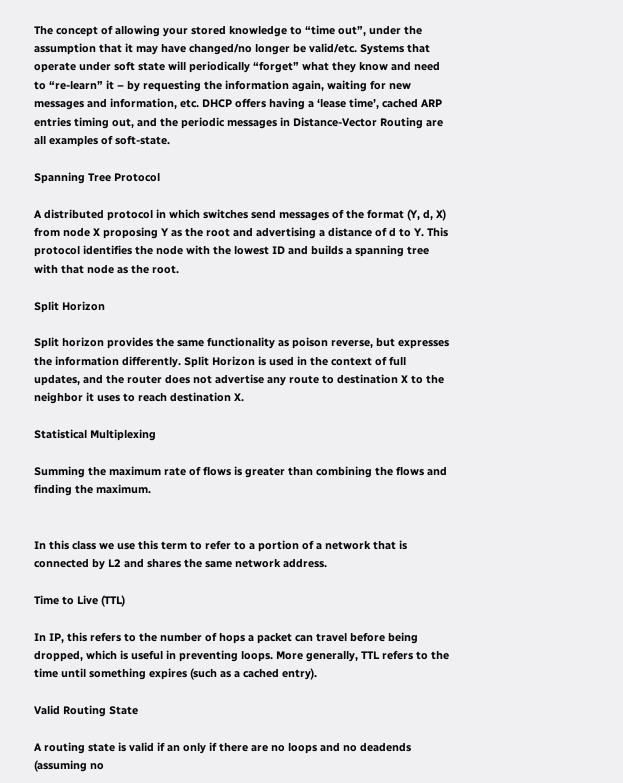The concept of allowing your stored knowledge to “time out”, under the assumption that it may have changed/no longer be valid/etc. Systems that operate under soft state will periodically “forget” what they know and need to “re-learn” it – by requesting the information again, waiting for new messages and information, etc. DHCP offers having a ‘lease time’, cached ARP entries timing out, and the periodic messages in Distance-Vector Routing are all examples of soft-state.

Spanning Tree Protocol

A distributed protocol in which switches send messages of the format (Y, d, X) from node X proposing Y as the root and advertising a distance of d to Y. This protocol identifies the node with the lowest ID and builds a spanning tree with that node as the root.

Split Horizon

Split horizon provides the same functionality as poison reverse, but expresses the information differently. Split Horizon is used in the context of full updates, and the router does not advertise any route to destination X to the neighbor it uses to reach destination X.

Statistical Multiplexing

Summing the maximum rate of flows is greater than combining the flows and finding the maximum.


In this class we use this term to refer to a portion of a network that is connected by L2 and shares the same network address.

Time to Live (TTL)

In IP, this refers to the number of hops a packet can travel before being dropped, which is useful in preventing loops. More generally, TTL refers to the time until something expires (such as a cached entry).

Valid Routing State

A routing state is valid if an only if there are no loops and no deadends (assuming no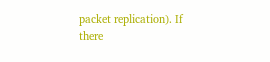packet replication). If there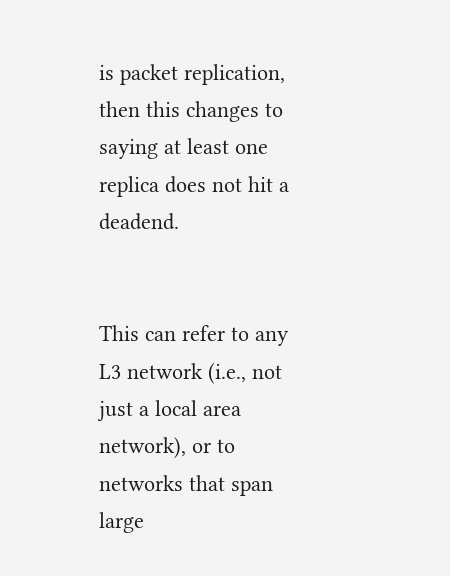is packet replication, then this changes to saying at least one replica does not hit a deadend.


This can refer to any L3 network (i.e., not just a local area network), or to networks that span large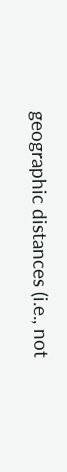geographic distances (i.e., not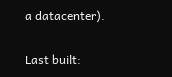a datacenter).

Last built: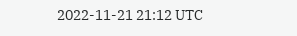2022-11-21 21:12 UTC